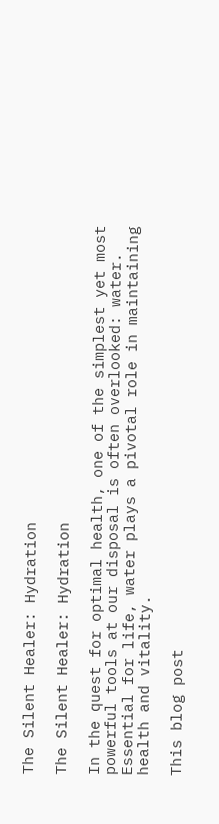The Silent Healer: Hydration

The Silent Healer: Hydration

In the quest for optimal health, one of the simplest yet most powerful tools at our disposal is often overlooked: water. Essential for life, water plays a pivotal role in maintaining health and vitality.

This blog post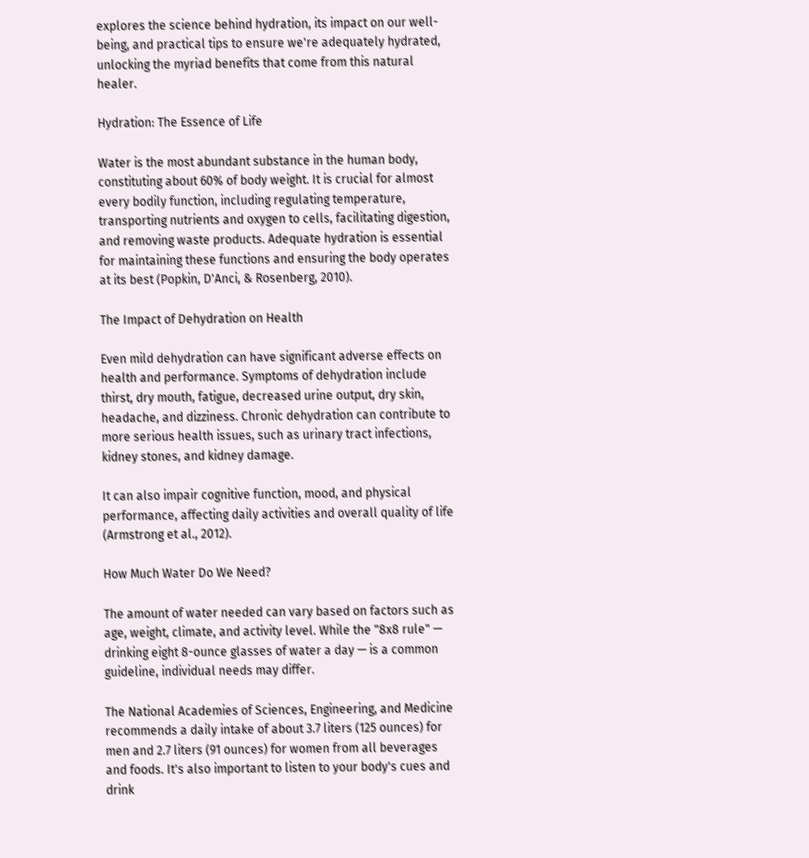explores the science behind hydration, its impact on our well-being, and practical tips to ensure we're adequately hydrated, unlocking the myriad benefits that come from this natural healer.

Hydration: The Essence of Life

Water is the most abundant substance in the human body, constituting about 60% of body weight. It is crucial for almost every bodily function, including regulating temperature, transporting nutrients and oxygen to cells, facilitating digestion, and removing waste products. Adequate hydration is essential for maintaining these functions and ensuring the body operates at its best (Popkin, D'Anci, & Rosenberg, 2010).

The Impact of Dehydration on Health

Even mild dehydration can have significant adverse effects on health and performance. Symptoms of dehydration include thirst, dry mouth, fatigue, decreased urine output, dry skin, headache, and dizziness. Chronic dehydration can contribute to more serious health issues, such as urinary tract infections, kidney stones, and kidney damage.

It can also impair cognitive function, mood, and physical performance, affecting daily activities and overall quality of life (Armstrong et al., 2012).

How Much Water Do We Need?

The amount of water needed can vary based on factors such as age, weight, climate, and activity level. While the "8x8 rule" — drinking eight 8-ounce glasses of water a day — is a common guideline, individual needs may differ.

The National Academies of Sciences, Engineering, and Medicine recommends a daily intake of about 3.7 liters (125 ounces) for men and 2.7 liters (91 ounces) for women from all beverages and foods. It's also important to listen to your body's cues and drink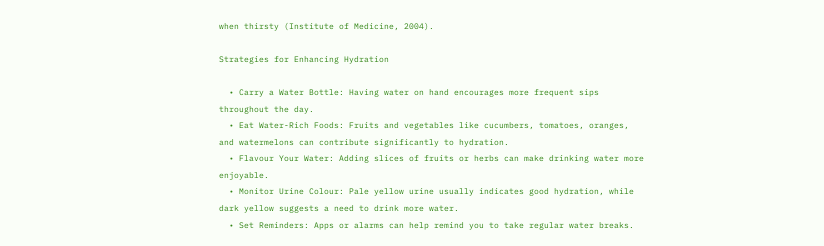when thirsty (Institute of Medicine, 2004).

Strategies for Enhancing Hydration

  • Carry a Water Bottle: Having water on hand encourages more frequent sips throughout the day.
  • Eat Water-Rich Foods: Fruits and vegetables like cucumbers, tomatoes, oranges, and watermelons can contribute significantly to hydration.
  • Flavour Your Water: Adding slices of fruits or herbs can make drinking water more enjoyable.
  • Monitor Urine Colour: Pale yellow urine usually indicates good hydration, while dark yellow suggests a need to drink more water.
  • Set Reminders: Apps or alarms can help remind you to take regular water breaks.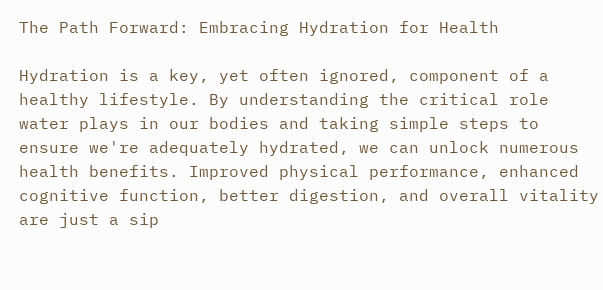The Path Forward: Embracing Hydration for Health

Hydration is a key, yet often ignored, component of a healthy lifestyle. By understanding the critical role water plays in our bodies and taking simple steps to ensure we're adequately hydrated, we can unlock numerous health benefits. Improved physical performance, enhanced cognitive function, better digestion, and overall vitality are just a sip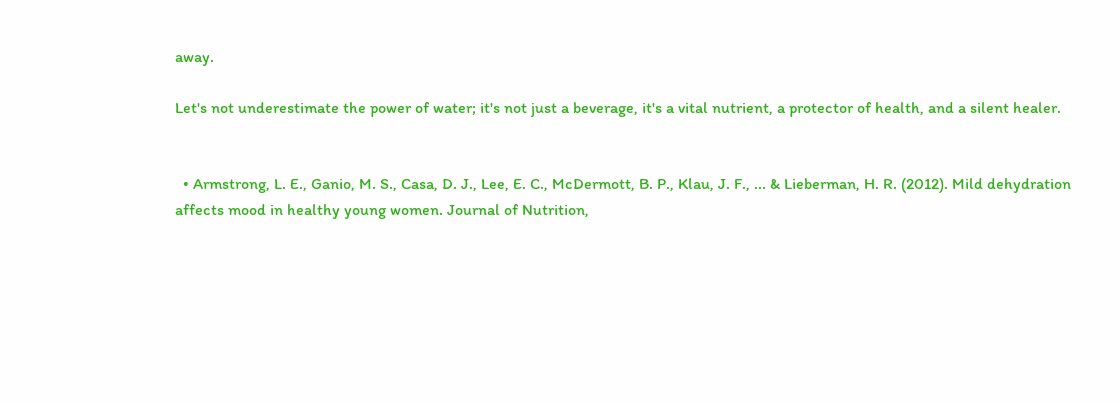away.

Let's not underestimate the power of water; it's not just a beverage, it's a vital nutrient, a protector of health, and a silent healer.


  • Armstrong, L. E., Ganio, M. S., Casa, D. J., Lee, E. C., McDermott, B. P., Klau, J. F., ... & Lieberman, H. R. (2012). Mild dehydration affects mood in healthy young women. Journal of Nutrition,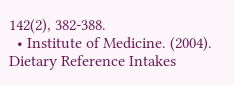142(2), 382-388.
  • Institute of Medicine. (2004). Dietary Reference Intakes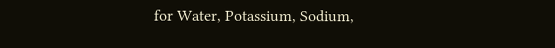for Water, Potassium, Sodium,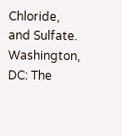Chloride, and Sulfate. Washington, DC: The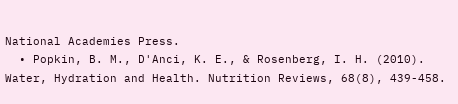National Academies Press.
  • Popkin, B. M., D'Anci, K. E., & Rosenberg, I. H. (2010). Water, Hydration and Health. Nutrition Reviews, 68(8), 439-458.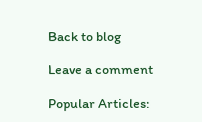Back to blog

Leave a comment

Popular Articles: